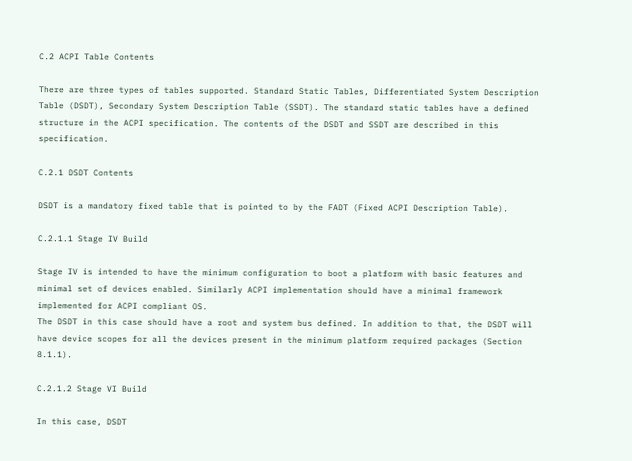C.2 ACPI Table Contents

There are three types of tables supported. Standard Static Tables, Differentiated System Description Table (DSDT), Secondary System Description Table (SSDT). The standard static tables have a defined structure in the ACPI specification. The contents of the DSDT and SSDT are described in this specification.

C.2.1 DSDT Contents

DSDT is a mandatory fixed table that is pointed to by the FADT (Fixed ACPI Description Table).

C.2.1.1 Stage IV Build

Stage IV is intended to have the minimum configuration to boot a platform with basic features and minimal set of devices enabled. Similarly ACPI implementation should have a minimal framework implemented for ACPI compliant OS.
The DSDT in this case should have a root and system bus defined. In addition to that, the DSDT will have device scopes for all the devices present in the minimum platform required packages (Section 8.1.1).

C.2.1.2 Stage VI Build

In this case, DSDT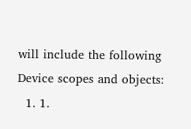will include the following Device scopes and objects:
  1. 1.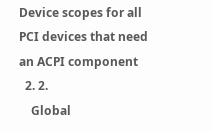Device scopes for all PCI devices that need an ACPI component
  2. 2.
    Global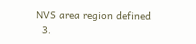NVS area region defined
  3.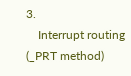3.
    Interrupt routing (_PRT method)